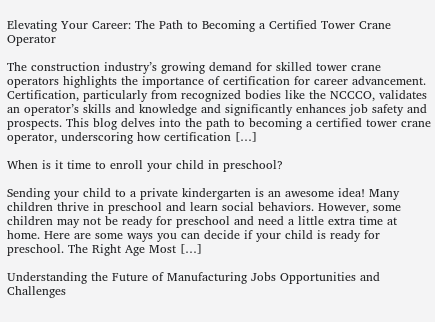Elevating Your Career: The Path to Becoming a Certified Tower Crane Operator

The construction industry’s growing demand for skilled tower crane operators highlights the importance of certification for career advancement. Certification, particularly from recognized bodies like the NCCCO, validates an operator’s skills and knowledge and significantly enhances job safety and prospects. This blog delves into the path to becoming a certified tower crane operator, underscoring how certification […]

When is it time to enroll your child in preschool?

Sending your child to a private kindergarten is an awesome idea! Many children thrive in preschool and learn social behaviors. However, some children may not be ready for preschool and need a little extra time at home. Here are some ways you can decide if your child is ready for preschool. The Right Age Most […]

Understanding the Future of Manufacturing Jobs Opportunities and Challenges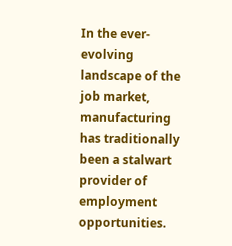In the ever-evolving landscape of the job market, manufacturing has traditionally been a stalwart provider of employment opportunities.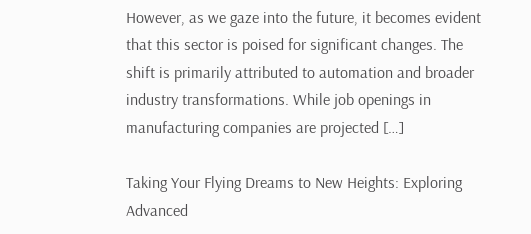However, as we gaze into the future, it becomes evident that this sector is poised for significant changes. The shift is primarily attributed to automation and broader industry transformations. While job openings in manufacturing companies are projected […]

Taking Your Flying Dreams to New Heights: Exploring Advanced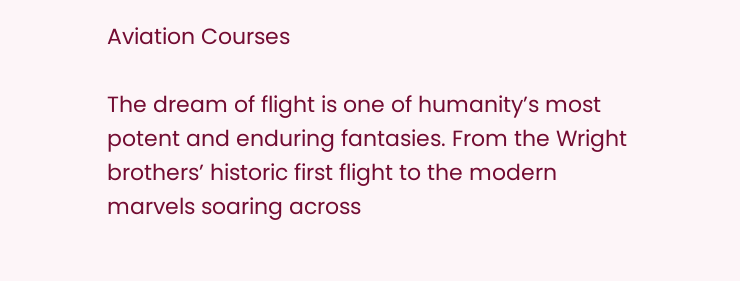Aviation Courses

The dream of flight is one of humanity’s most potent and enduring fantasies. From the Wright brothers’ historic first flight to the modern marvels soaring across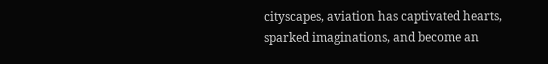cityscapes, aviation has captivated hearts, sparked imaginations, and become an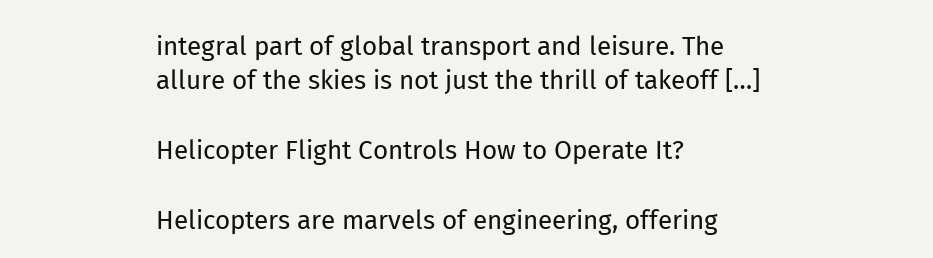integral part of global transport and leisure. The allure of the skies is not just the thrill of takeoff […]

Helicopter Flight Controls How to Operate It?

Helicopters are marvels of engineering, offering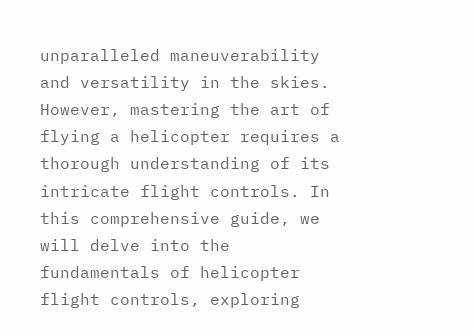unparalleled maneuverability and versatility in the skies. However, mastering the art of flying a helicopter requires a thorough understanding of its intricate flight controls. In this comprehensive guide, we will delve into the fundamentals of helicopter flight controls, exploring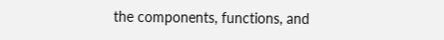the components, functions, and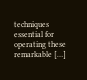techniques essential for operating these remarkable […]